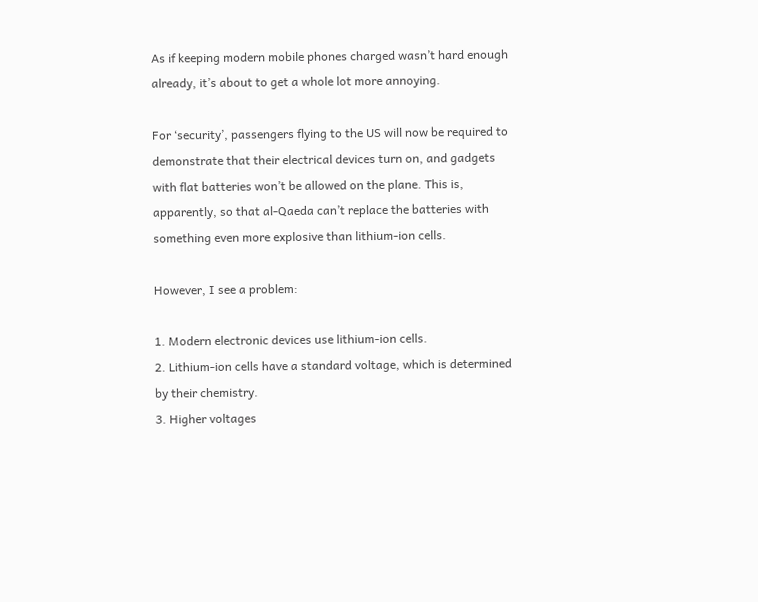As if keeping modern mobile phones charged wasn’t hard enough already, it’s about to get a whole lot more annoying.

For ‘security’, passengers flying to the US will now be required to demonstrate that their electrical devices turn on, and gadgets with flat batteries won’t be allowed on the plane. This is, apparently, so that al-Qaeda can’t replace the batteries with something even more explosive than lithium-ion cells.

However, I see a problem:

1. Modern electronic devices use lithium-ion cells.
2. Lithium-ion cells have a standard voltage, which is determined by their chemistry.
3. Higher voltages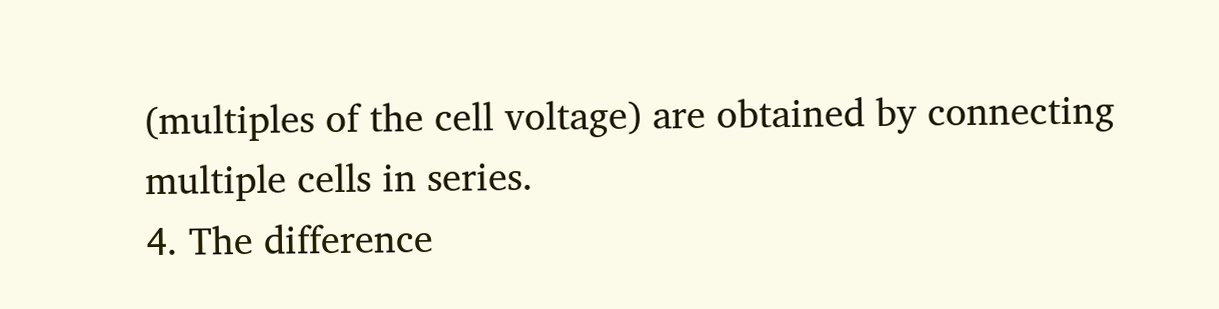(multiples of the cell voltage) are obtained by connecting multiple cells in series.
4. The difference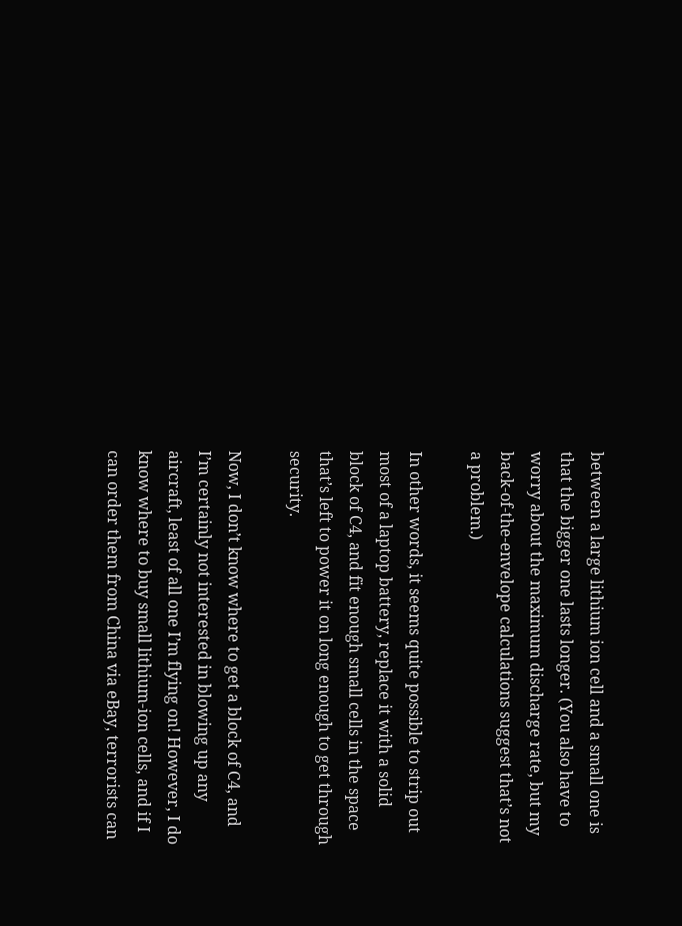between a large lithium ion cell and a small one is that the bigger one lasts longer. (You also have to worry about the maximum discharge rate, but my back-of-the-envelope calculations suggest that’s not a problem.)

In other words, it seems quite possible to strip out most of a laptop battery, replace it with a solid block of C4, and fit enough small cells in the space that’s left to power it on long enough to get through security.

Now, I don’t know where to get a block of C4, and I’m certainly not interested in blowing up any aircraft, least of all one I’m flying on! However, I do know where to buy small lithium-ion cells, and if I can order them from China via eBay, terrorists can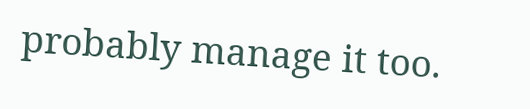probably manage it too.